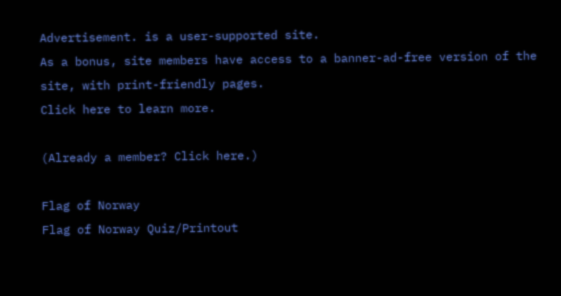Advertisement. is a user-supported site.
As a bonus, site members have access to a banner-ad-free version of the site, with print-friendly pages.
Click here to learn more.

(Already a member? Click here.)

Flag of Norway
Flag of Norway Quiz/Printout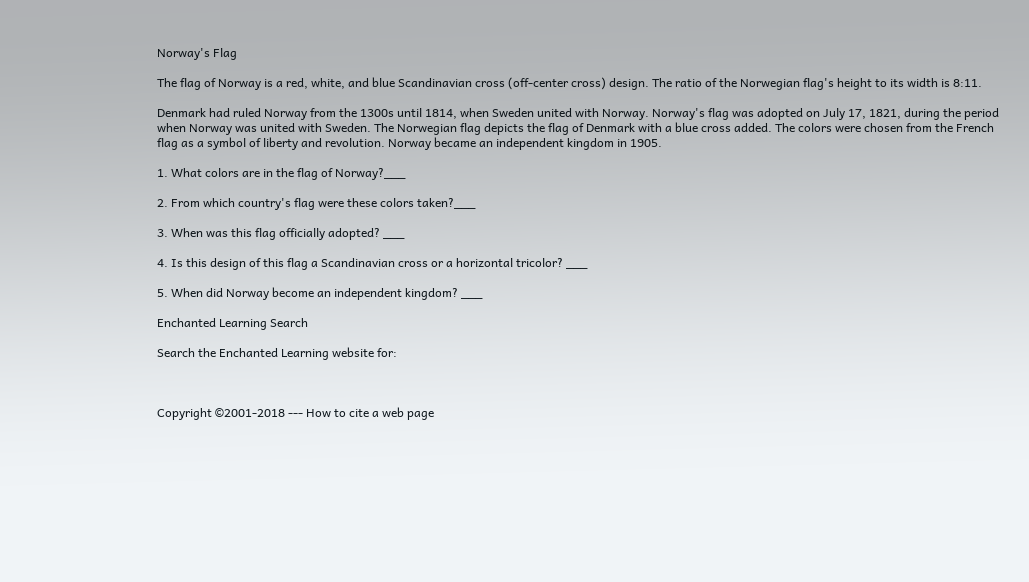Norway's Flag

The flag of Norway is a red, white, and blue Scandinavian cross (off-center cross) design. The ratio of the Norwegian flag's height to its width is 8:11.

Denmark had ruled Norway from the 1300s until 1814, when Sweden united with Norway. Norway's flag was adopted on July 17, 1821, during the period when Norway was united with Sweden. The Norwegian flag depicts the flag of Denmark with a blue cross added. The colors were chosen from the French flag as a symbol of liberty and revolution. Norway became an independent kingdom in 1905.

1. What colors are in the flag of Norway?___

2. From which country's flag were these colors taken?___

3. When was this flag officially adopted? ___

4. Is this design of this flag a Scandinavian cross or a horizontal tricolor? ___

5. When did Norway become an independent kingdom? ___

Enchanted Learning Search

Search the Enchanted Learning website for:



Copyright ©2001-2018 --- How to cite a web page